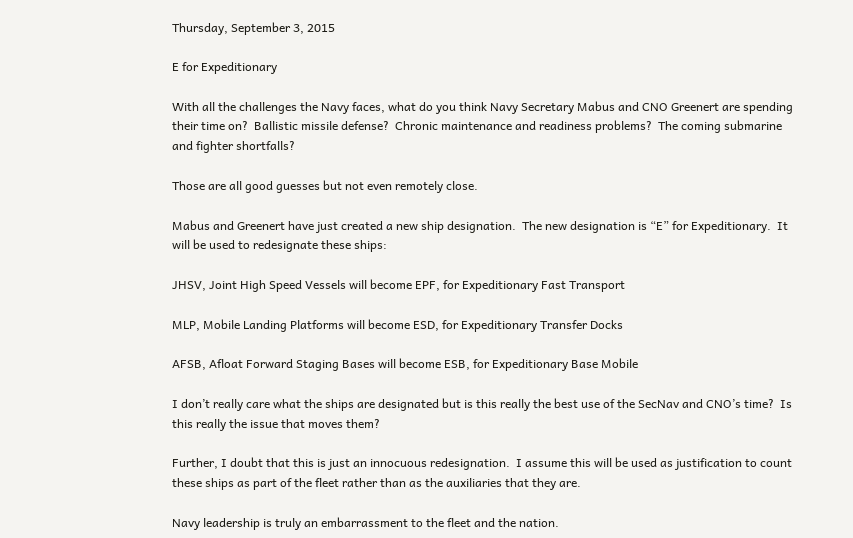Thursday, September 3, 2015

E for Expeditionary

With all the challenges the Navy faces, what do you think Navy Secretary Mabus and CNO Greenert are spending their time on?  Ballistic missile defense?  Chronic maintenance and readiness problems?  The coming submarine and fighter shortfalls?

Those are all good guesses but not even remotely close.

Mabus and Greenert have just created a new ship designation.  The new designation is “E” for Expeditionary.  It will be used to redesignate these ships:

JHSV, Joint High Speed Vessels will become EPF, for Expeditionary Fast Transport

MLP, Mobile Landing Platforms will become ESD, for Expeditionary Transfer Docks

AFSB, Afloat Forward Staging Bases will become ESB, for Expeditionary Base Mobile

I don’t really care what the ships are designated but is this really the best use of the SecNav and CNO’s time?  Is this really the issue that moves them?

Further, I doubt that this is just an innocuous redesignation.  I assume this will be used as justification to count these ships as part of the fleet rather than as the auxiliaries that they are.

Navy leadership is truly an embarrassment to the fleet and the nation.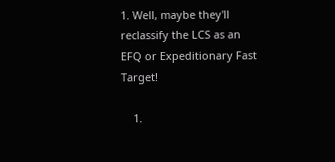1. Well, maybe they'll reclassify the LCS as an EFQ or Expeditionary Fast Target!

    1.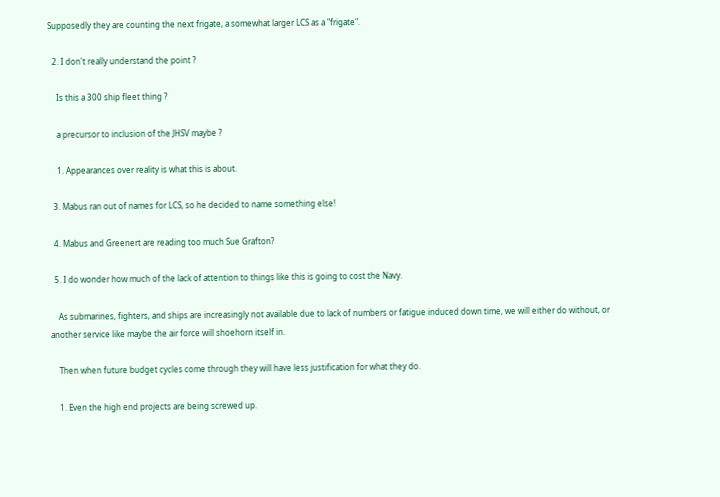Supposedly they are counting the next frigate, a somewhat larger LCS as a "frigate".

  2. I don't really understand the point ?

    Is this a 300 ship fleet thing ?

    a precursor to inclusion of the JHSV maybe ?

    1. Appearances over reality is what this is about.

  3. Mabus ran out of names for LCS, so he decided to name something else!

  4. Mabus and Greenert are reading too much Sue Grafton?

  5. I do wonder how much of the lack of attention to things like this is going to cost the Navy.

    As submarines, fighters, and ships are increasingly not available due to lack of numbers or fatigue induced down time, we will either do without, or another service like maybe the air force will shoehorn itself in.

    Then when future budget cycles come through they will have less justification for what they do.

    1. Even the high end projects are being screwed up.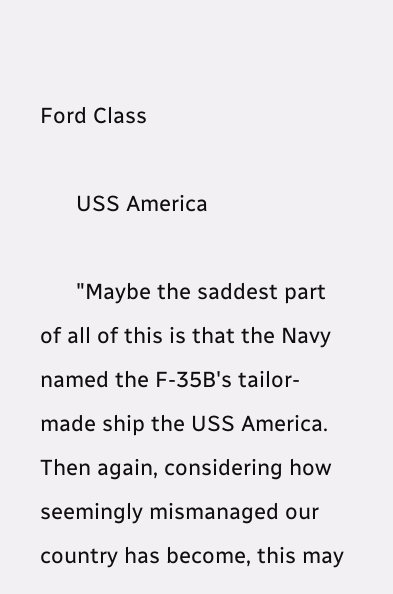Ford Class

      USS America

      "Maybe the saddest part of all of this is that the Navy named the F-35B's tailor-made ship the USS America. Then again, considering how seemingly mismanaged our country has become, this may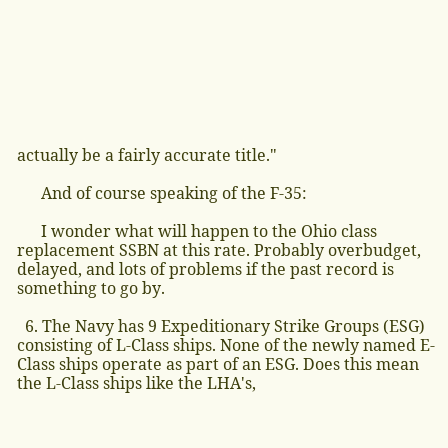actually be a fairly accurate title."

      And of course speaking of the F-35:

      I wonder what will happen to the Ohio class replacement SSBN at this rate. Probably overbudget, delayed, and lots of problems if the past record is something to go by.

  6. The Navy has 9 Expeditionary Strike Groups (ESG) consisting of L-Class ships. None of the newly named E-Class ships operate as part of an ESG. Does this mean the L-Class ships like the LHA's,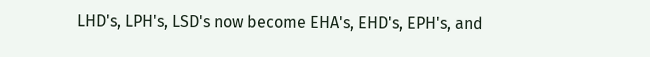LHD's, LPH's, LSD's now become EHA's, EHD's, EPH's, and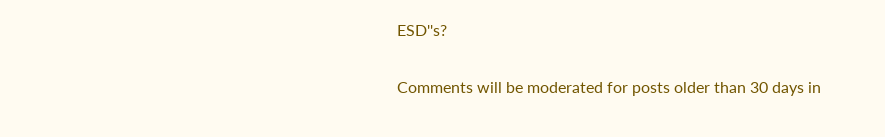ESD''s?


Comments will be moderated for posts older than 30 days in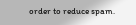order to reduce spam.